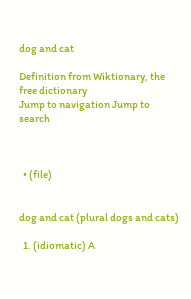dog and cat

Definition from Wiktionary, the free dictionary
Jump to navigation Jump to search



  • (file)


dog and cat (plural dogs and cats)

  1. (idiomatic) A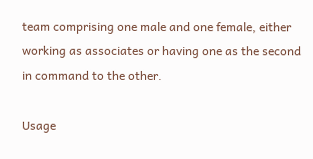team comprising one male and one female, either working as associates or having one as the second in command to the other.

Usage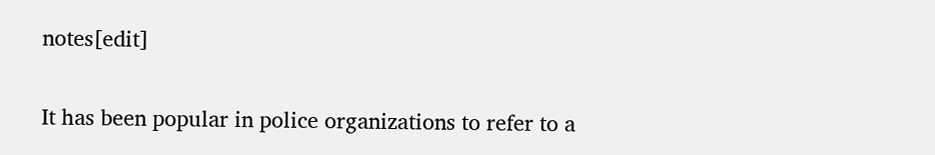notes[edit]

It has been popular in police organizations to refer to a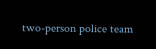two-person police team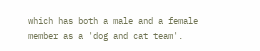which has both a male and a female member as a 'dog and cat team'.